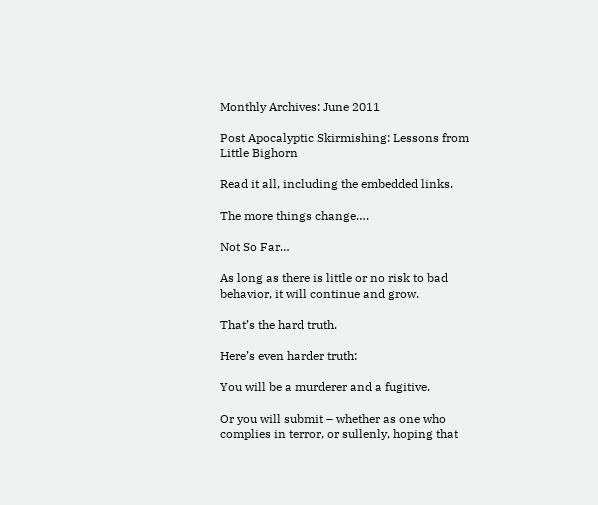Monthly Archives: June 2011

Post Apocalyptic Skirmishing: Lessons from Little Bighorn

Read it all, including the embedded links.

The more things change….

Not So Far…

As long as there is little or no risk to bad behavior, it will continue and grow.

That’s the hard truth.

Here’s even harder truth:

You will be a murderer and a fugitive.

Or you will submit – whether as one who complies in terror, or sullenly, hoping that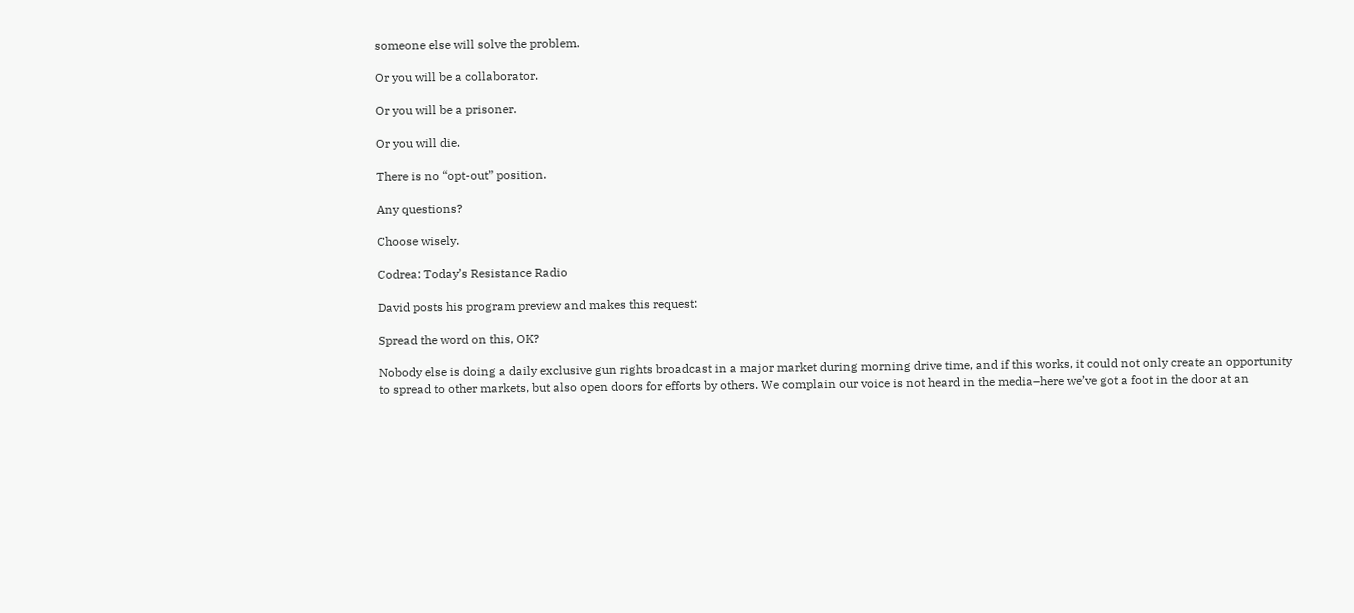someone else will solve the problem.

Or you will be a collaborator.

Or you will be a prisoner.

Or you will die.

There is no “opt-out” position.

Any questions?

Choose wisely.

Codrea: Today’s Resistance Radio

David posts his program preview and makes this request:

Spread the word on this, OK?

Nobody else is doing a daily exclusive gun rights broadcast in a major market during morning drive time, and if this works, it could not only create an opportunity to spread to other markets, but also open doors for efforts by others. We complain our voice is not heard in the media–here we’ve got a foot in the door at an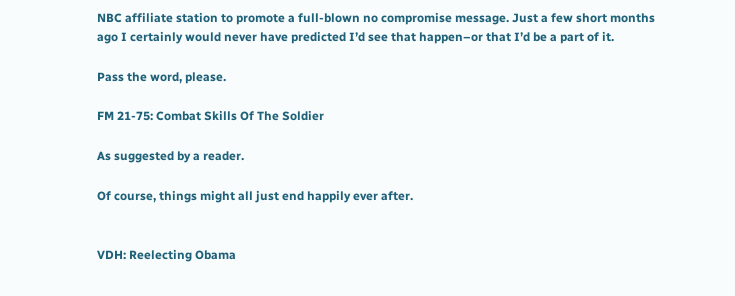NBC affiliate station to promote a full-blown no compromise message. Just a few short months ago I certainly would never have predicted I’d see that happen–or that I’d be a part of it.

Pass the word, please.

FM 21-75: Combat Skills Of The Soldier

As suggested by a reader.

Of course, things might all just end happily ever after.


VDH: Reelecting Obama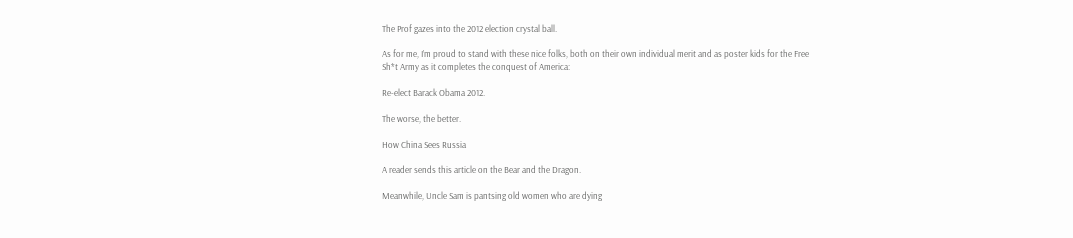The Prof gazes into the 2012 election crystal ball.

As for me, I’m proud to stand with these nice folks, both on their own individual merit and as poster kids for the Free Sh*t Army as it completes the conquest of America:

Re-elect Barack Obama 2012.

The worse, the better.

How China Sees Russia

A reader sends this article on the Bear and the Dragon.

Meanwhile, Uncle Sam is pantsing old women who are dying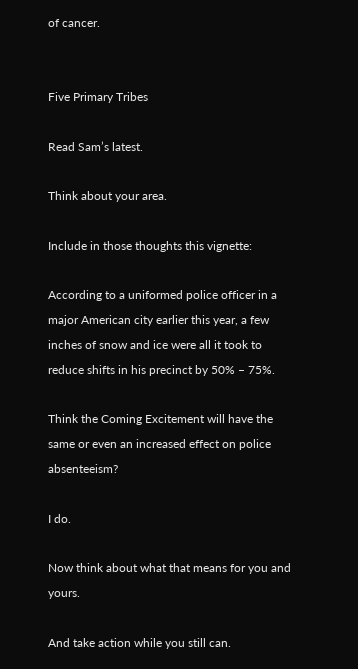of cancer.


Five Primary Tribes

Read Sam’s latest.

Think about your area.

Include in those thoughts this vignette:

According to a uniformed police officer in a major American city earlier this year, a few inches of snow and ice were all it took to reduce shifts in his precinct by 50% – 75%.

Think the Coming Excitement will have the same or even an increased effect on police absenteeism?

I do.

Now think about what that means for you and yours.

And take action while you still can.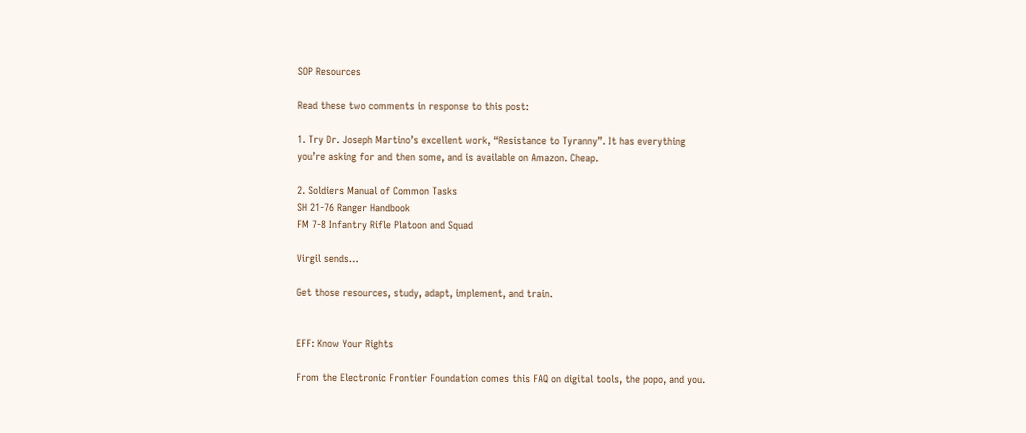SOP Resources

Read these two comments in response to this post:

1. Try Dr. Joseph Martino’s excellent work, “Resistance to Tyranny”. It has everything you’re asking for and then some, and is available on Amazon. Cheap.

2. Soldiers Manual of Common Tasks
SH 21-76 Ranger Handbook
FM 7-8 Infantry Rifle Platoon and Squad

Virgil sends…

Get those resources, study, adapt, implement, and train.


EFF: Know Your Rights

From the Electronic Frontier Foundation comes this FAQ on digital tools, the popo, and you.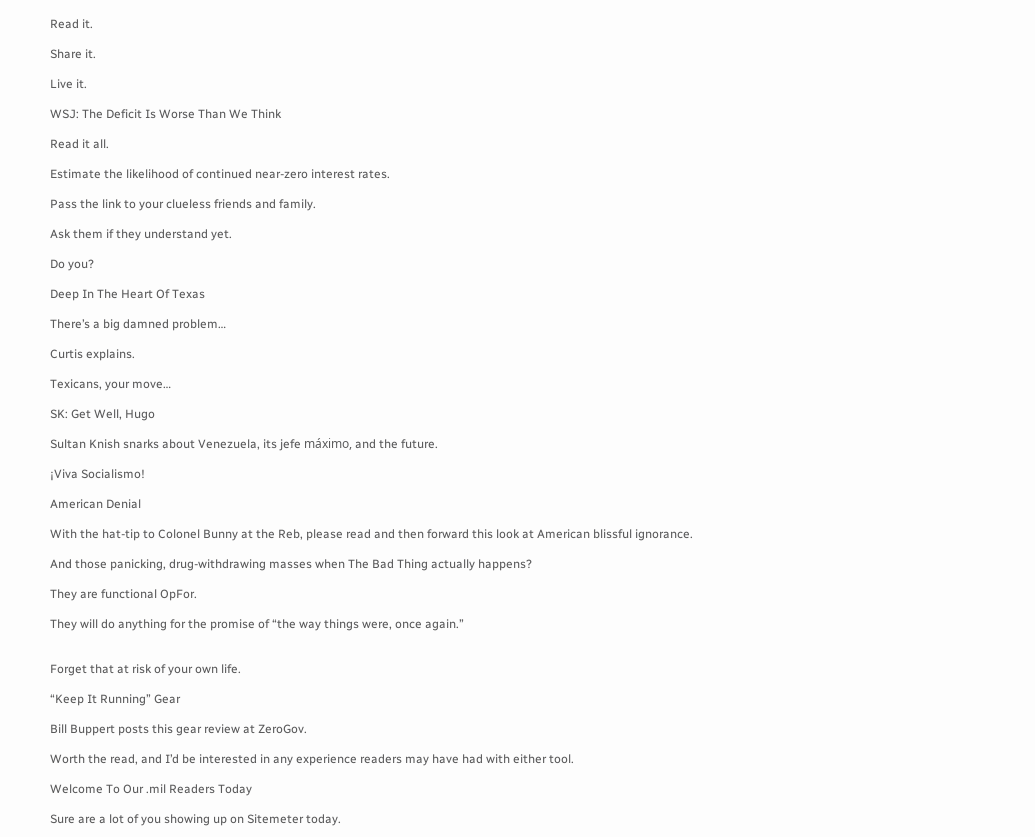Read it.

Share it.

Live it.

WSJ: The Deficit Is Worse Than We Think

Read it all.

Estimate the likelihood of continued near-zero interest rates.

Pass the link to your clueless friends and family.

Ask them if they understand yet.

Do you?

Deep In The Heart Of Texas

There’s a big damned problem…

Curtis explains.

Texicans, your move…

SK: Get Well, Hugo

Sultan Knish snarks about Venezuela, its jefe máximo, and the future.

¡Viva Socialismo!

American Denial

With the hat-tip to Colonel Bunny at the Reb, please read and then forward this look at American blissful ignorance.

And those panicking, drug-withdrawing masses when The Bad Thing actually happens?

They are functional OpFor.

They will do anything for the promise of “the way things were, once again.”


Forget that at risk of your own life.

“Keep It Running” Gear

Bill Buppert posts this gear review at ZeroGov.

Worth the read, and I’d be interested in any experience readers may have had with either tool.

Welcome To Our .mil Readers Today

Sure are a lot of you showing up on Sitemeter today.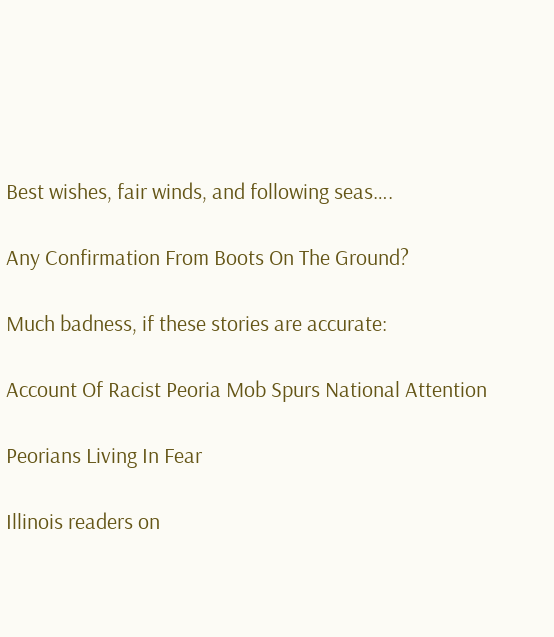Best wishes, fair winds, and following seas….

Any Confirmation From Boots On The Ground?

Much badness, if these stories are accurate:

Account Of Racist Peoria Mob Spurs National Attention

Peorians Living In Fear

Illinois readers on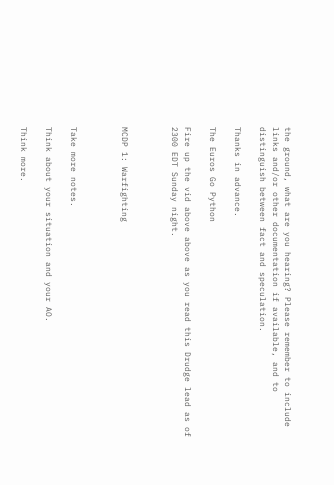the ground, what are you hearing? Please remember to include links and/or other documentation if available, and to distinguish between fact and speculation.

Thanks in advance.

The Euros Go Python

Fire up the vid above above as you read this Drudge lead as of 2300 EDT Sunday night.



MCDP 1: Warfighting



Take more notes.

Think about your situation and your AO.

Think more.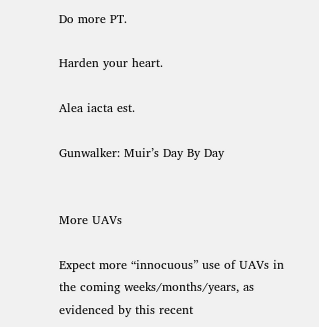Do more PT.

Harden your heart.

Alea iacta est.

Gunwalker: Muir’s Day By Day


More UAVs

Expect more “innocuous” use of UAVs in the coming weeks/months/years, as evidenced by this recent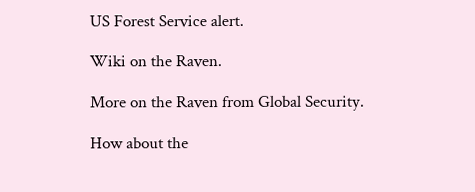US Forest Service alert.

Wiki on the Raven.

More on the Raven from Global Security.

How about the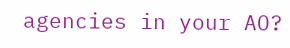agencies in your AO?